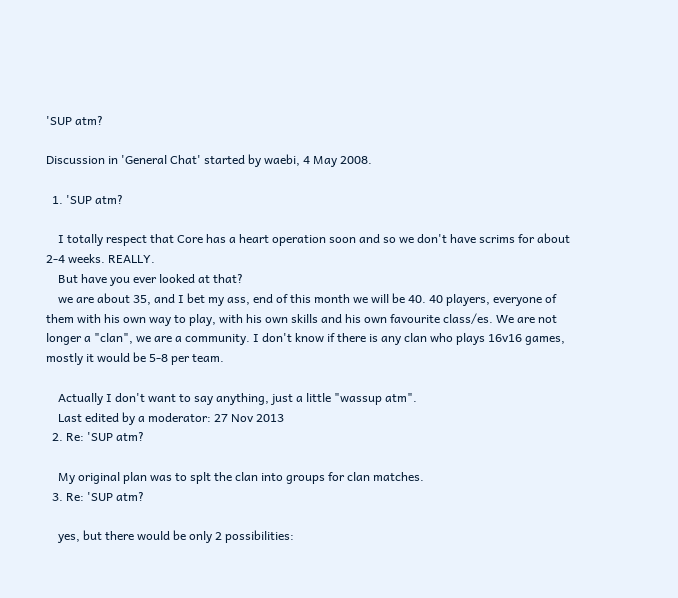'SUP atm?

Discussion in 'General Chat' started by waebi, 4 May 2008.

  1. 'SUP atm?

    I totally respect that Core has a heart operation soon and so we don't have scrims for about 2-4 weeks. REALLY.
    But have you ever looked at that?
    we are about 35, and I bet my ass, end of this month we will be 40. 40 players, everyone of them with his own way to play, with his own skills and his own favourite class/es. We are not longer a "clan", we are a community. I don't know if there is any clan who plays 16v16 games, mostly it would be 5-8 per team.

    Actually I don't want to say anything, just a little "wassup atm".
    Last edited by a moderator: 27 Nov 2013
  2. Re: 'SUP atm?

    My original plan was to splt the clan into groups for clan matches.
  3. Re: 'SUP atm?

    yes, but there would be only 2 possibilities: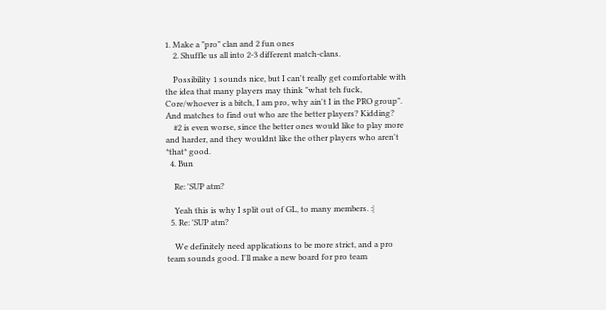1. Make a "pro" clan and 2 fun ones
    2. Shuffle us all into 2-3 different match-clans.

    Possibility 1 sounds nice, but I can't really get comfortable with the idea that many players may think "what teh fuck, Core/whoever is a bitch, I am pro, why ain't I in the PRO group". And matches to find out who are the better players? Kidding?
    #2 is even worse, since the better ones would like to play more and harder, and they wouldnt like the other players who aren't *that* good.
  4. Bun

    Re: 'SUP atm?

    Yeah this is why I split out of GL, to many members. :|
  5. Re: 'SUP atm?

    We definitely need applications to be more strict, and a pro team sounds good. I'll make a new board for pro team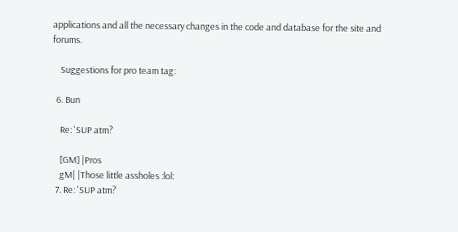applications and all the necessary changes in the code and database for the site and forums.

    Suggestions for pro team tag:

  6. Bun

    Re: 'SUP atm?

    [GM] |Pros
    gM| |Those little assholes :lol:
  7. Re: 'SUP atm?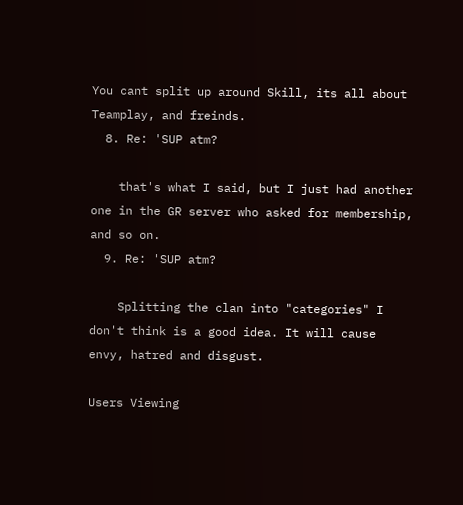You cant split up around Skill, its all about Teamplay, and freinds.
  8. Re: 'SUP atm?

    that's what I said, but I just had another one in the GR server who asked for membership, and so on.
  9. Re: 'SUP atm?

    Splitting the clan into "categories" I don't think is a good idea. It will cause envy, hatred and disgust.

Users Viewing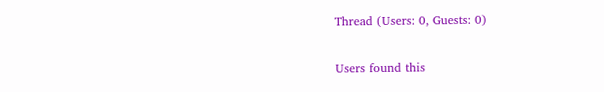Thread (Users: 0, Guests: 0)

Users found this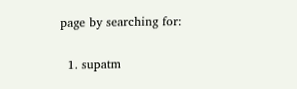page by searching for:

  1. supatm